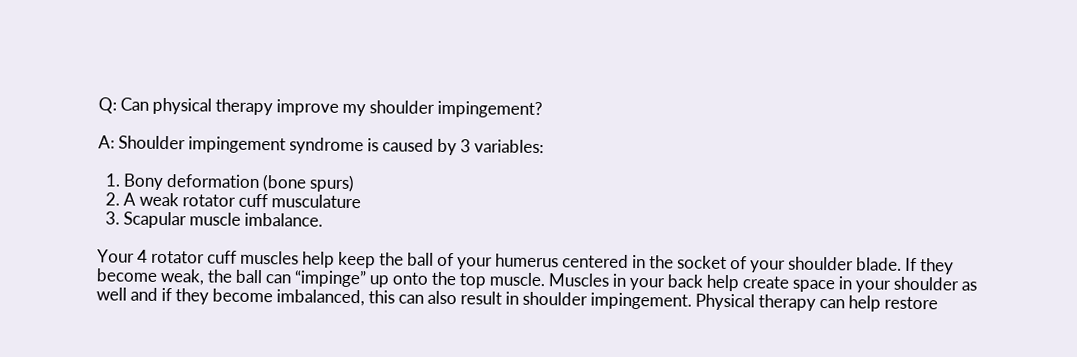Q: Can physical therapy improve my shoulder impingement?

A: Shoulder impingement syndrome is caused by 3 variables:

  1. Bony deformation (bone spurs)
  2. A weak rotator cuff musculature
  3. Scapular muscle imbalance.

Your 4 rotator cuff muscles help keep the ball of your humerus centered in the socket of your shoulder blade. If they become weak, the ball can “impinge” up onto the top muscle. Muscles in your back help create space in your shoulder as well and if they become imbalanced, this can also result in shoulder impingement. Physical therapy can help restore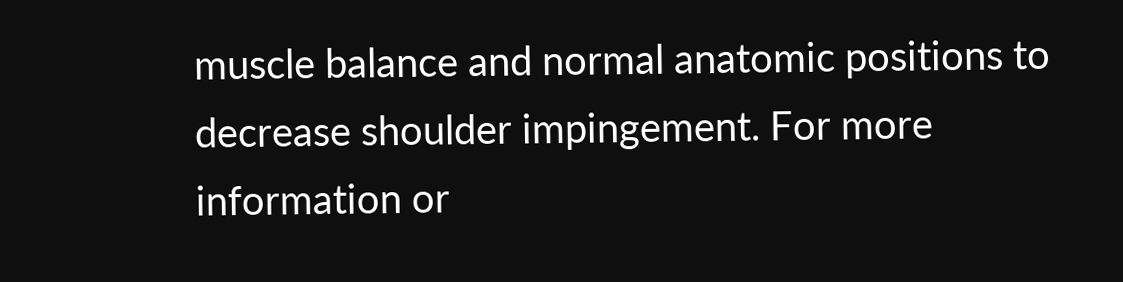muscle balance and normal anatomic positions to decrease shoulder impingement. For more information or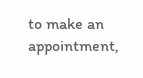to make an appointment,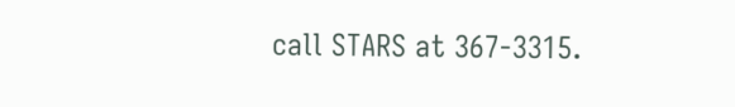call STARS at 367-3315.